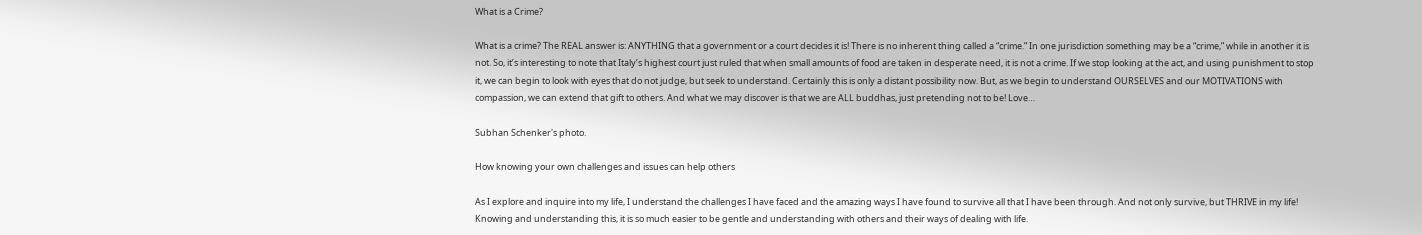What is a Crime?

What is a crime? The REAL answer is: ANYTHING that a government or a court decides it is! There is no inherent thing called a “crime.” In one jurisdiction something may be a “crime,” while in another it is not. So, it’s interesting to note that Italy’s highest court just ruled that when small amounts of food are taken in desperate need, it is not a crime. If we stop looking at the act, and using punishment to stop it, we can begin to look with eyes that do not judge, but seek to understand. Certainly this is only a distant possibility now. But, as we begin to understand OURSELVES and our MOTIVATIONS with compassion, we can extend that gift to others. And what we may discover is that we are ALL buddhas, just pretending not to be! Love…

Subhan Schenker's photo.

How knowing your own challenges and issues can help others

As I explore and inquire into my life, I understand the challenges I have faced and the amazing ways I have found to survive all that I have been through. And not only survive, but THRIVE in my life!
Knowing and understanding this, it is so much easier to be gentle and understanding with others and their ways of dealing with life.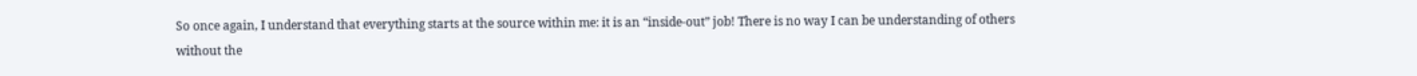So once again, I understand that everything starts at the source within me: it is an “inside-out” job! There is no way I can be understanding of others without the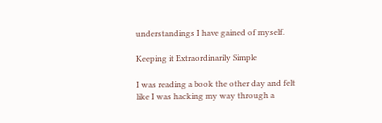understandings I have gained of myself.

Keeping it Extraordinarily Simple

I was reading a book the other day and felt like I was hacking my way through a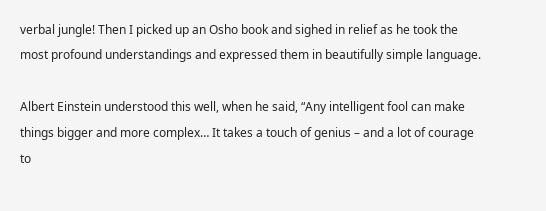verbal jungle! Then I picked up an Osho book and sighed in relief as he took the most profound understandings and expressed them in beautifully simple language.

Albert Einstein understood this well, when he said, “Any intelligent fool can make things bigger and more complex… It takes a touch of genius – and a lot of courage to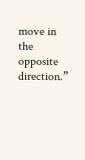move in the opposite direction.”